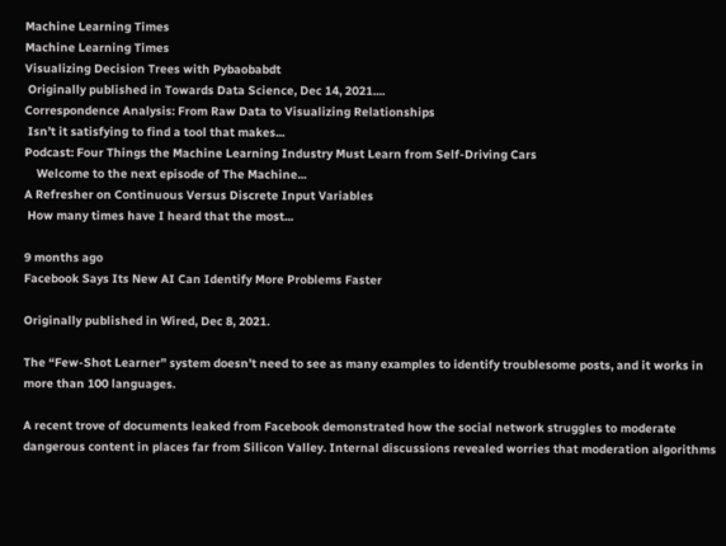Machine Learning Times
Machine Learning Times
Visualizing Decision Trees with Pybaobabdt
 Originally published in Towards Data Science, Dec 14, 2021....
Correspondence Analysis: From Raw Data to Visualizing Relationships
 Isn’t it satisfying to find a tool that makes...
Podcast: Four Things the Machine Learning Industry Must Learn from Self-Driving Cars
    Welcome to the next episode of The Machine...
A Refresher on Continuous Versus Discrete Input Variables
 How many times have I heard that the most...

9 months ago
Facebook Says Its New AI Can Identify More Problems Faster

Originally published in Wired, Dec 8, 2021.

The “Few-Shot Learner” system doesn’t need to see as many examples to identify troublesome posts, and it works in more than 100 languages.

A recent trove of documents leaked from Facebook demonstrated how the social network struggles to moderate dangerous content in places far from Silicon Valley. Internal discussions revealed worries that moderation algorithms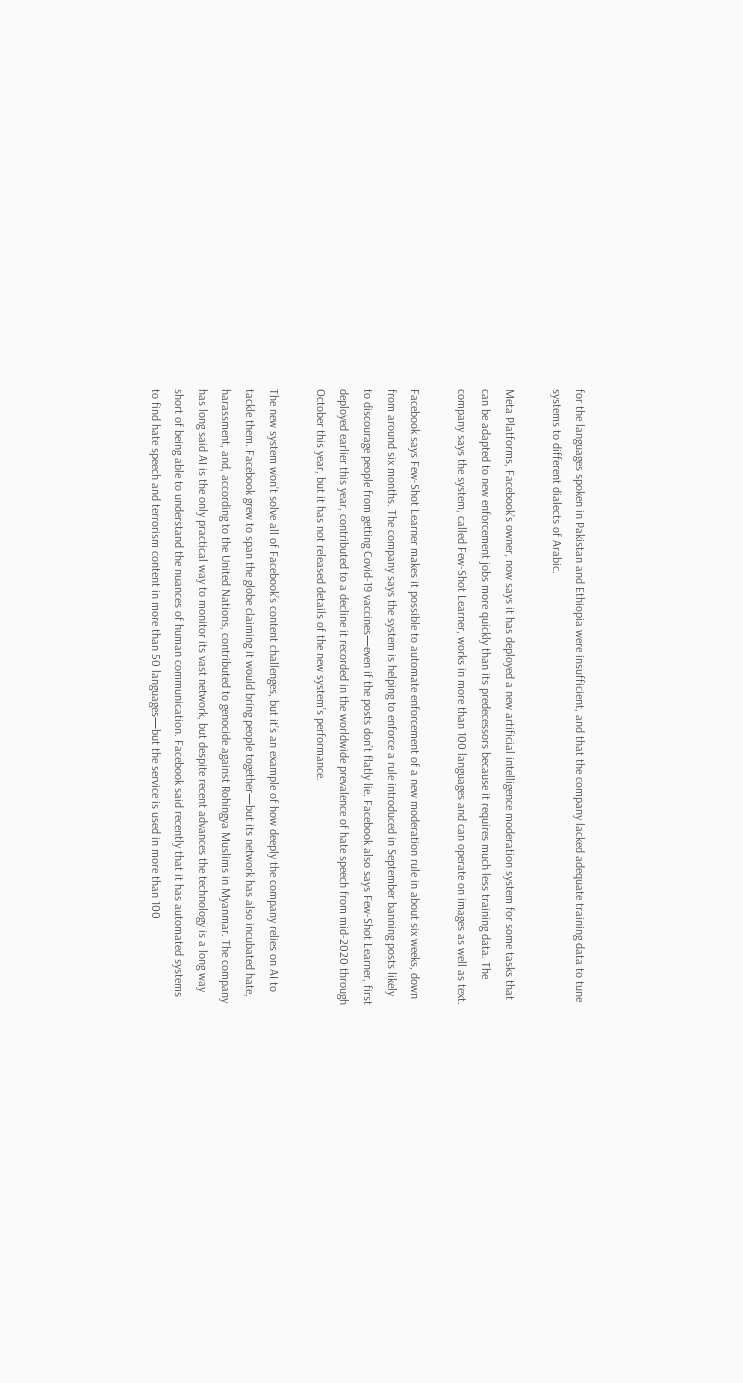for the languages spoken in Pakistan and Ethiopia were insufficient, and that the company lacked adequate training data to tune systems to different dialects of Arabic.

Meta Platforms, Facebook’s owner, now says it has deployed a new artificial intelligence moderation system for some tasks that can be adapted to new enforcement jobs more quickly than its predecessors because it requires much less training data. The company says the system, called Few-Shot Learner, works in more than 100 languages and can operate on images as well as text.

Facebook says Few-Shot Learner makes it possible to automate enforcement of a new moderation rule in about six weeks, down from around six months. The company says the system is helping to enforce a rule introduced in September banning posts likely to discourage people from getting Covid-19 vaccines—even if the posts don’t flatly lie. Facebook also says Few-Shot Learner, first deployed earlier this year, contributed to a decline it recorded in the worldwide prevalence of hate speech from mid-2020 through October this year, but it has not released details of the new system’s performance.

The new system won’t solve all of Facebook’s content challenges, but it’s an example of how deeply the company relies on AI to tackle them. Facebook grew to span the globe claiming it would bring people together—but its network has also incubated hate, harassment, and, according to the United Nations, contributed to genocide against Rohingya Muslims in Myanmar. The company has long said AI is the only practical way to monitor its vast network, but despite recent advances the technology is a long way short of being able to understand the nuances of human communication. Facebook said recently that it has automated systems to find hate speech and terrorism content in more than 50 languages—but the service is used in more than 100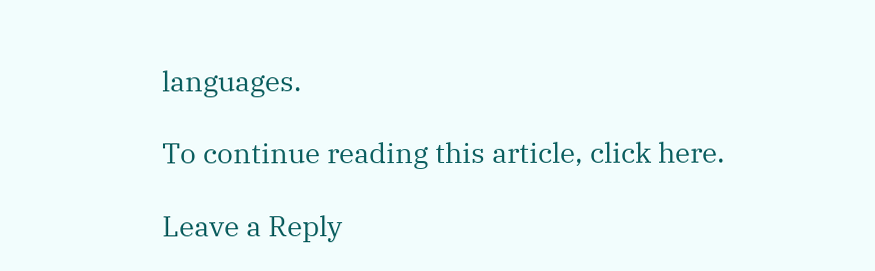languages.

To continue reading this article, click here.

Leave a Reply